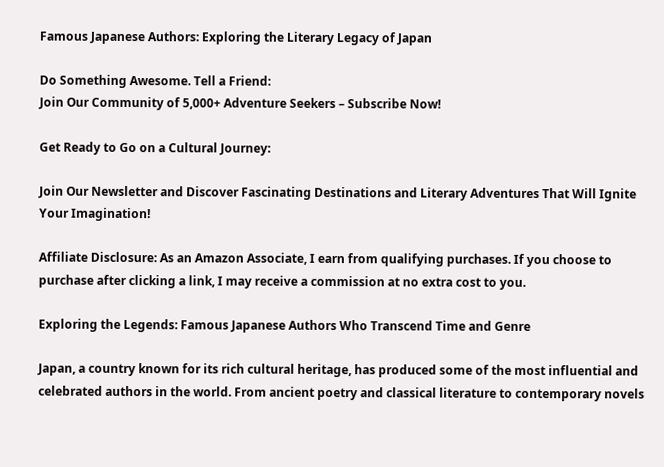Famous Japanese Authors: Exploring the Literary Legacy of Japan

Do Something Awesome. Tell a Friend:
Join Our Community of 5,000+ Adventure Seekers – Subscribe Now!

Get Ready to Go on a Cultural Journey:

Join Our Newsletter and Discover Fascinating Destinations and Literary Adventures That Will Ignite Your Imagination!

Affiliate Disclosure: As an Amazon Associate, I earn from qualifying purchases. If you choose to purchase after clicking a link, I may receive a commission at no extra cost to you.

Exploring the Legends: Famous Japanese Authors Who Transcend Time and Genre

Japan, a country known for its rich cultural heritage, has produced some of the most influential and celebrated authors in the world. From ancient poetry and classical literature to contemporary novels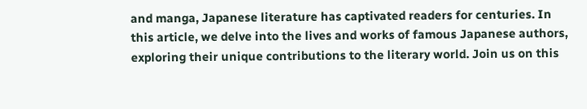and manga, Japanese literature has captivated readers for centuries. In this article, we delve into the lives and works of famous Japanese authors, exploring their unique contributions to the literary world. Join us on this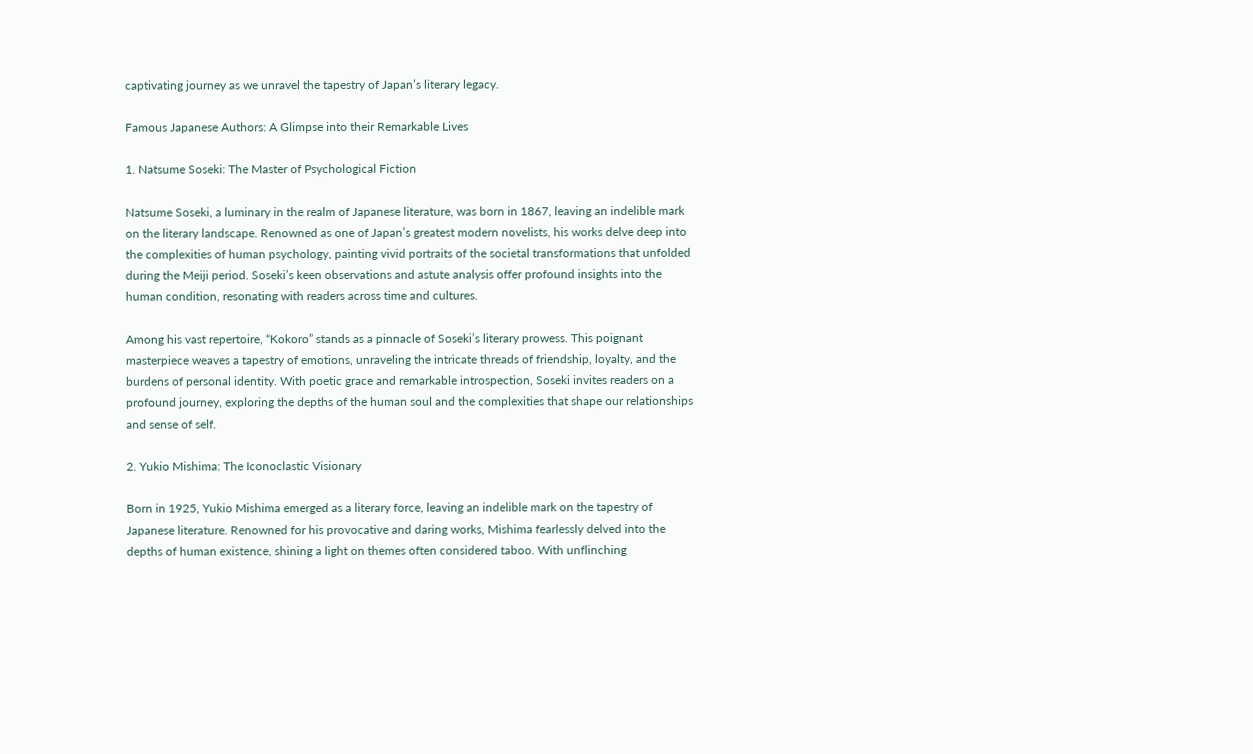captivating journey as we unravel the tapestry of Japan’s literary legacy.

Famous Japanese Authors: A Glimpse into their Remarkable Lives

1. Natsume Soseki: The Master of Psychological Fiction

Natsume Soseki, a luminary in the realm of Japanese literature, was born in 1867, leaving an indelible mark on the literary landscape. Renowned as one of Japan’s greatest modern novelists, his works delve deep into the complexities of human psychology, painting vivid portraits of the societal transformations that unfolded during the Meiji period. Soseki’s keen observations and astute analysis offer profound insights into the human condition, resonating with readers across time and cultures.

Among his vast repertoire, “Kokoro” stands as a pinnacle of Soseki’s literary prowess. This poignant masterpiece weaves a tapestry of emotions, unraveling the intricate threads of friendship, loyalty, and the burdens of personal identity. With poetic grace and remarkable introspection, Soseki invites readers on a profound journey, exploring the depths of the human soul and the complexities that shape our relationships and sense of self.

2. Yukio Mishima: The Iconoclastic Visionary

Born in 1925, Yukio Mishima emerged as a literary force, leaving an indelible mark on the tapestry of Japanese literature. Renowned for his provocative and daring works, Mishima fearlessly delved into the depths of human existence, shining a light on themes often considered taboo. With unflinching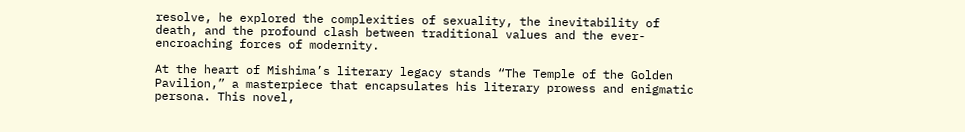resolve, he explored the complexities of sexuality, the inevitability of death, and the profound clash between traditional values and the ever-encroaching forces of modernity.

At the heart of Mishima’s literary legacy stands “The Temple of the Golden Pavilion,” a masterpiece that encapsulates his literary prowess and enigmatic persona. This novel,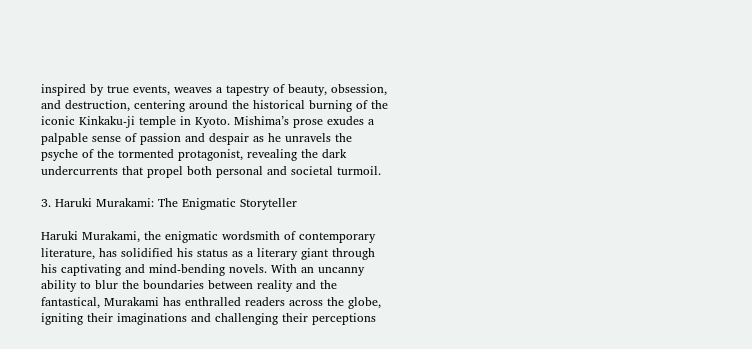inspired by true events, weaves a tapestry of beauty, obsession, and destruction, centering around the historical burning of the iconic Kinkaku-ji temple in Kyoto. Mishima’s prose exudes a palpable sense of passion and despair as he unravels the psyche of the tormented protagonist, revealing the dark undercurrents that propel both personal and societal turmoil.

3. Haruki Murakami: The Enigmatic Storyteller

Haruki Murakami, the enigmatic wordsmith of contemporary literature, has solidified his status as a literary giant through his captivating and mind-bending novels. With an uncanny ability to blur the boundaries between reality and the fantastical, Murakami has enthralled readers across the globe, igniting their imaginations and challenging their perceptions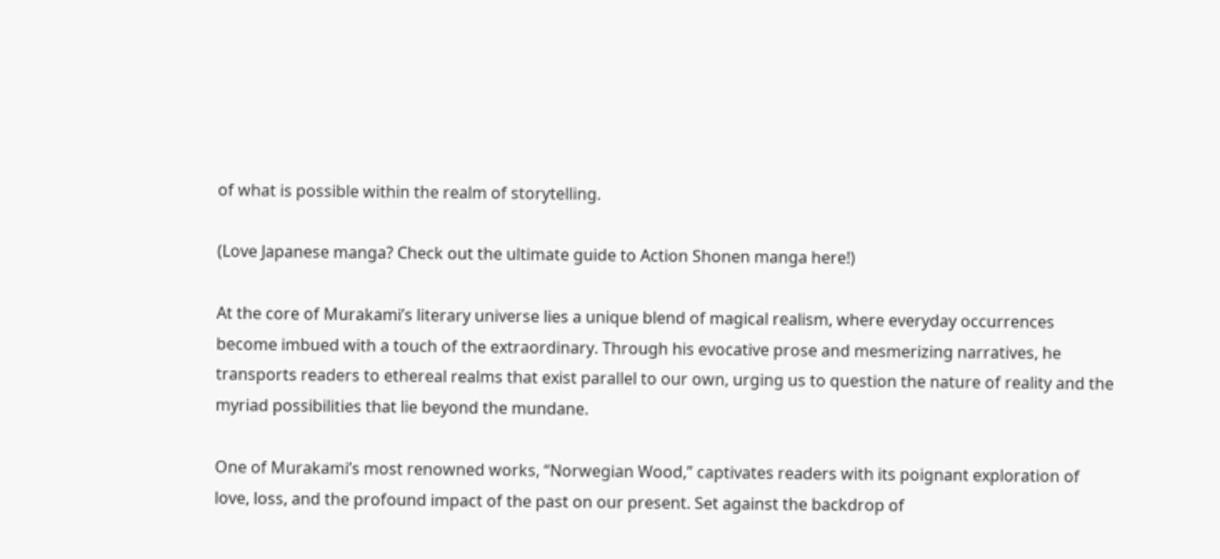of what is possible within the realm of storytelling.

(Love Japanese manga? Check out the ultimate guide to Action Shonen manga here!)

At the core of Murakami’s literary universe lies a unique blend of magical realism, where everyday occurrences become imbued with a touch of the extraordinary. Through his evocative prose and mesmerizing narratives, he transports readers to ethereal realms that exist parallel to our own, urging us to question the nature of reality and the myriad possibilities that lie beyond the mundane.

One of Murakami’s most renowned works, “Norwegian Wood,” captivates readers with its poignant exploration of love, loss, and the profound impact of the past on our present. Set against the backdrop of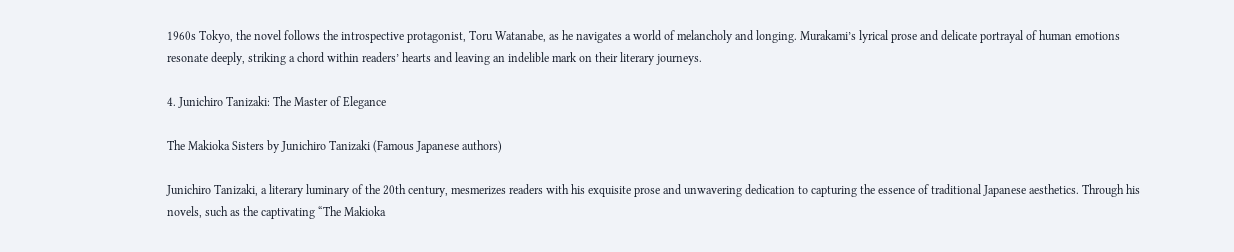1960s Tokyo, the novel follows the introspective protagonist, Toru Watanabe, as he navigates a world of melancholy and longing. Murakami’s lyrical prose and delicate portrayal of human emotions resonate deeply, striking a chord within readers’ hearts and leaving an indelible mark on their literary journeys.

4. Junichiro Tanizaki: The Master of Elegance

The Makioka Sisters by Junichiro Tanizaki (Famous Japanese authors)

Junichiro Tanizaki, a literary luminary of the 20th century, mesmerizes readers with his exquisite prose and unwavering dedication to capturing the essence of traditional Japanese aesthetics. Through his novels, such as the captivating “The Makioka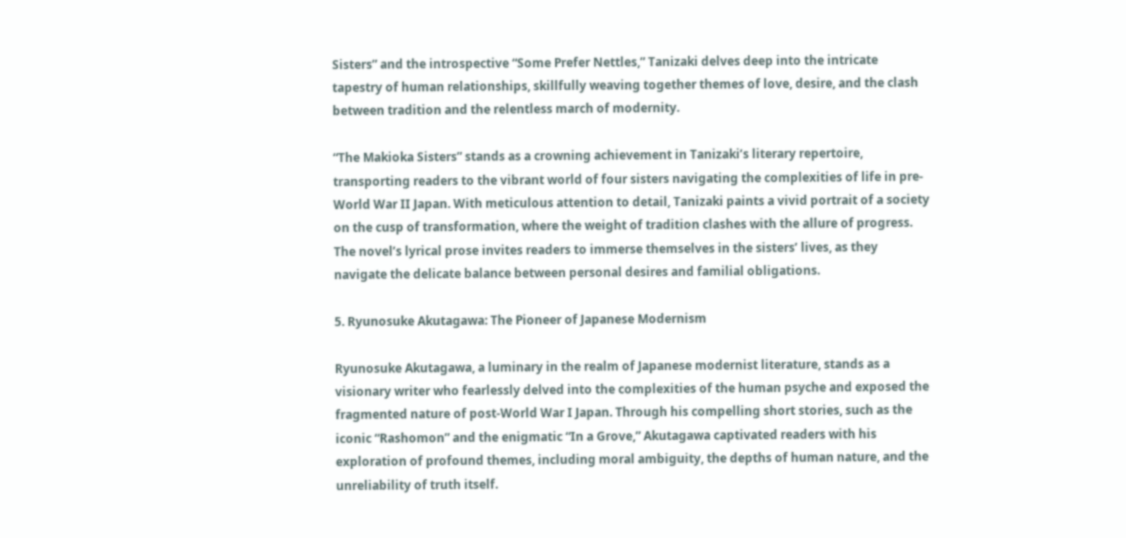Sisters” and the introspective “Some Prefer Nettles,” Tanizaki delves deep into the intricate tapestry of human relationships, skillfully weaving together themes of love, desire, and the clash between tradition and the relentless march of modernity.

“The Makioka Sisters” stands as a crowning achievement in Tanizaki’s literary repertoire, transporting readers to the vibrant world of four sisters navigating the complexities of life in pre-World War II Japan. With meticulous attention to detail, Tanizaki paints a vivid portrait of a society on the cusp of transformation, where the weight of tradition clashes with the allure of progress. The novel’s lyrical prose invites readers to immerse themselves in the sisters’ lives, as they navigate the delicate balance between personal desires and familial obligations.

5. Ryunosuke Akutagawa: The Pioneer of Japanese Modernism

Ryunosuke Akutagawa, a luminary in the realm of Japanese modernist literature, stands as a visionary writer who fearlessly delved into the complexities of the human psyche and exposed the fragmented nature of post-World War I Japan. Through his compelling short stories, such as the iconic “Rashomon” and the enigmatic “In a Grove,” Akutagawa captivated readers with his exploration of profound themes, including moral ambiguity, the depths of human nature, and the unreliability of truth itself.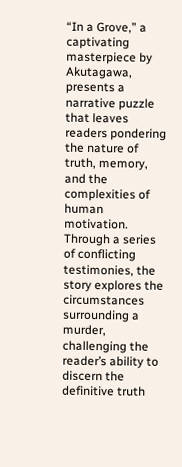“In a Grove,” a captivating masterpiece by Akutagawa, presents a narrative puzzle that leaves readers pondering the nature of truth, memory, and the complexities of human motivation. Through a series of conflicting testimonies, the story explores the circumstances surrounding a murder, challenging the reader’s ability to discern the definitive truth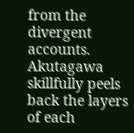from the divergent accounts. Akutagawa skillfully peels back the layers of each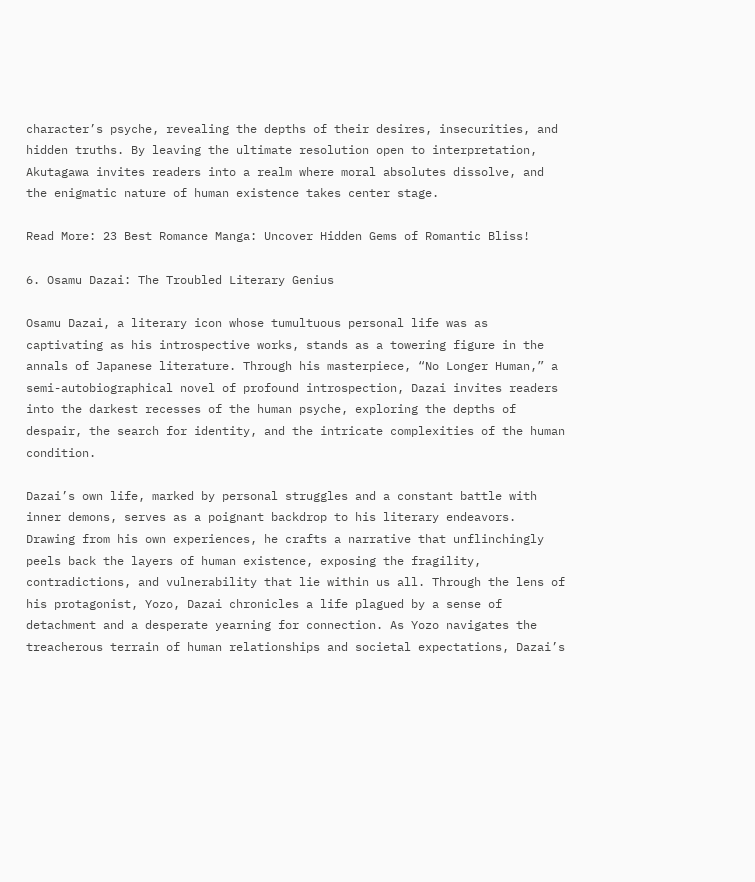character’s psyche, revealing the depths of their desires, insecurities, and hidden truths. By leaving the ultimate resolution open to interpretation, Akutagawa invites readers into a realm where moral absolutes dissolve, and the enigmatic nature of human existence takes center stage.

Read More: 23 Best Romance Manga: Uncover Hidden Gems of Romantic Bliss!

6. Osamu Dazai: The Troubled Literary Genius

Osamu Dazai, a literary icon whose tumultuous personal life was as captivating as his introspective works, stands as a towering figure in the annals of Japanese literature. Through his masterpiece, “No Longer Human,” a semi-autobiographical novel of profound introspection, Dazai invites readers into the darkest recesses of the human psyche, exploring the depths of despair, the search for identity, and the intricate complexities of the human condition.

Dazai’s own life, marked by personal struggles and a constant battle with inner demons, serves as a poignant backdrop to his literary endeavors. Drawing from his own experiences, he crafts a narrative that unflinchingly peels back the layers of human existence, exposing the fragility, contradictions, and vulnerability that lie within us all. Through the lens of his protagonist, Yozo, Dazai chronicles a life plagued by a sense of detachment and a desperate yearning for connection. As Yozo navigates the treacherous terrain of human relationships and societal expectations, Dazai’s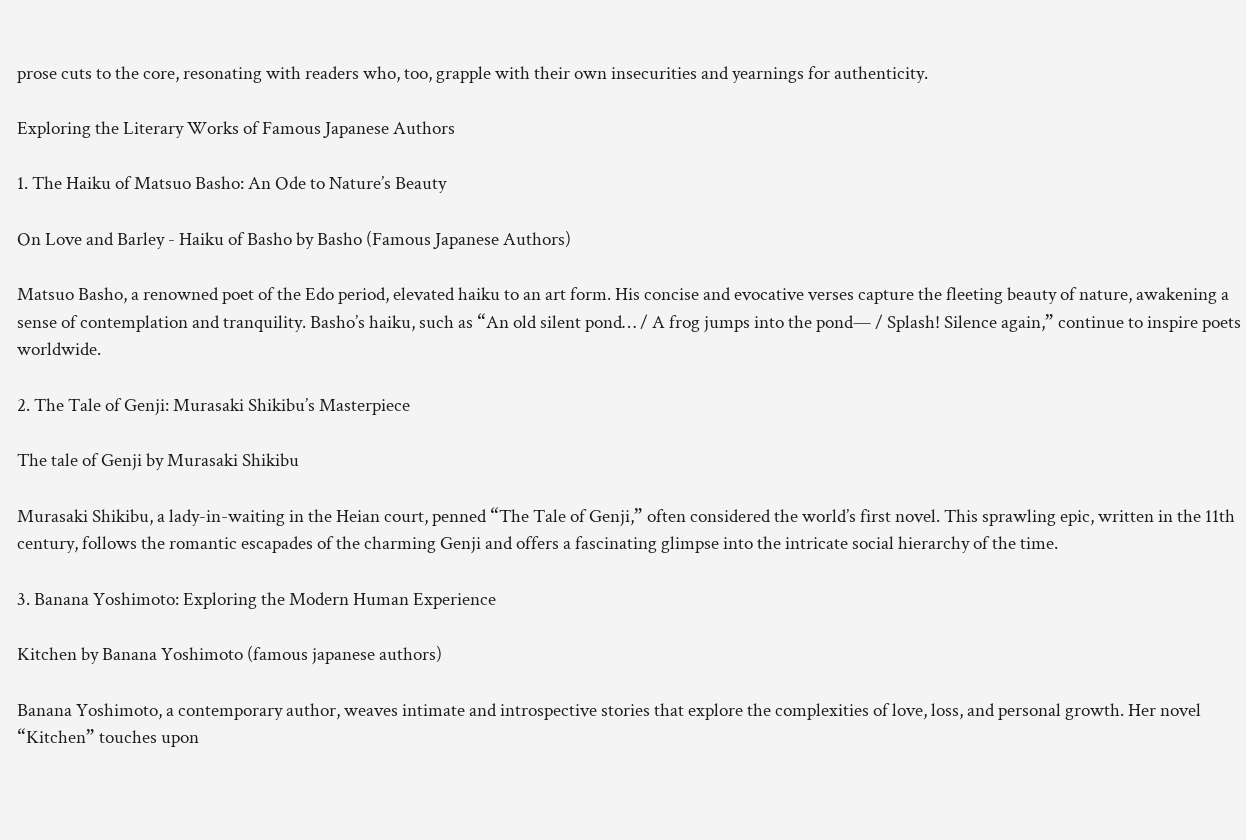prose cuts to the core, resonating with readers who, too, grapple with their own insecurities and yearnings for authenticity.

Exploring the Literary Works of Famous Japanese Authors

1. The Haiku of Matsuo Basho: An Ode to Nature’s Beauty

On Love and Barley - Haiku of Basho by Basho (Famous Japanese Authors)

Matsuo Basho, a renowned poet of the Edo period, elevated haiku to an art form. His concise and evocative verses capture the fleeting beauty of nature, awakening a sense of contemplation and tranquility. Basho’s haiku, such as “An old silent pond… / A frog jumps into the pond— / Splash! Silence again,” continue to inspire poets worldwide.

2. The Tale of Genji: Murasaki Shikibu’s Masterpiece

The tale of Genji by Murasaki Shikibu

Murasaki Shikibu, a lady-in-waiting in the Heian court, penned “The Tale of Genji,” often considered the world’s first novel. This sprawling epic, written in the 11th century, follows the romantic escapades of the charming Genji and offers a fascinating glimpse into the intricate social hierarchy of the time.

3. Banana Yoshimoto: Exploring the Modern Human Experience

Kitchen by Banana Yoshimoto (famous japanese authors)

Banana Yoshimoto, a contemporary author, weaves intimate and introspective stories that explore the complexities of love, loss, and personal growth. Her novel “Kitchen” touches upon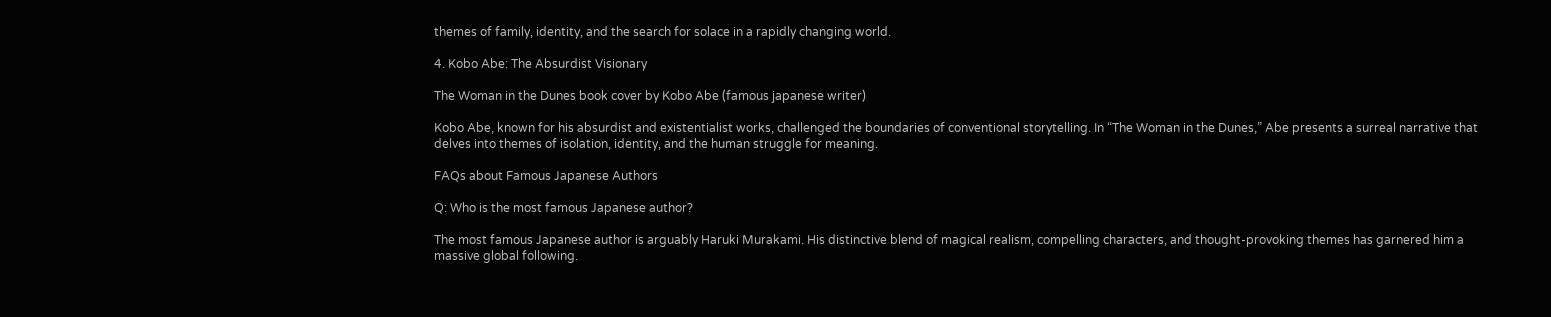themes of family, identity, and the search for solace in a rapidly changing world.

4. Kobo Abe: The Absurdist Visionary

The Woman in the Dunes book cover by Kobo Abe (famous japanese writer)

Kobo Abe, known for his absurdist and existentialist works, challenged the boundaries of conventional storytelling. In “The Woman in the Dunes,” Abe presents a surreal narrative that delves into themes of isolation, identity, and the human struggle for meaning.

FAQs about Famous Japanese Authors

Q: Who is the most famous Japanese author?

The most famous Japanese author is arguably Haruki Murakami. His distinctive blend of magical realism, compelling characters, and thought-provoking themes has garnered him a massive global following.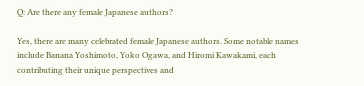Q: Are there any female Japanese authors?

Yes, there are many celebrated female Japanese authors. Some notable names include Banana Yoshimoto, Yoko Ogawa, and Hiromi Kawakami, each contributing their unique perspectives and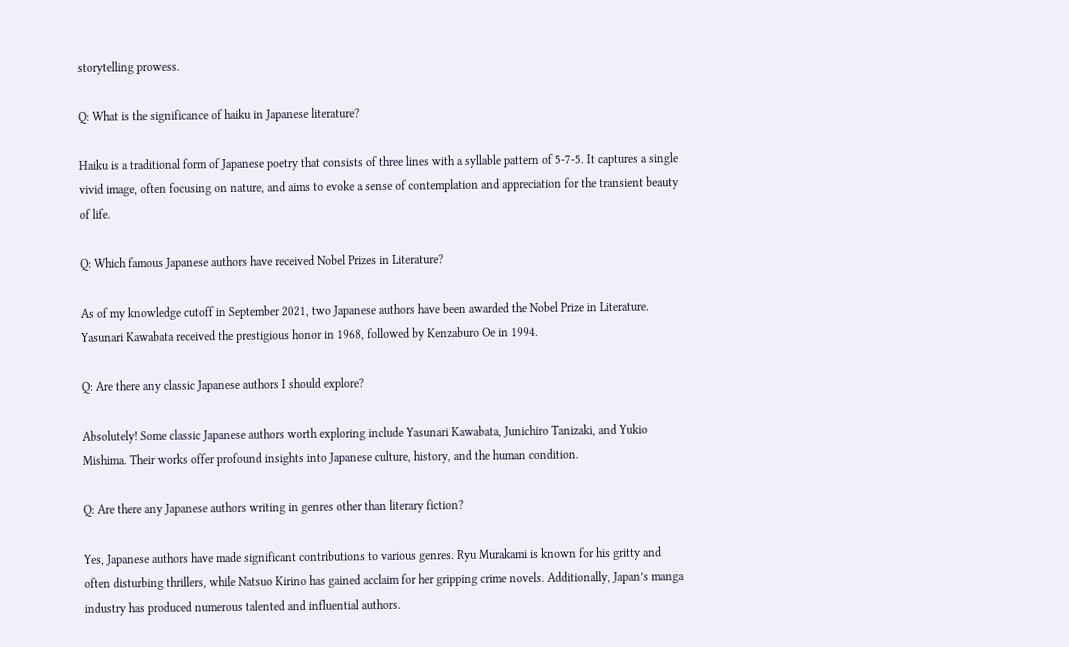storytelling prowess.

Q: What is the significance of haiku in Japanese literature?

Haiku is a traditional form of Japanese poetry that consists of three lines with a syllable pattern of 5-7-5. It captures a single vivid image, often focusing on nature, and aims to evoke a sense of contemplation and appreciation for the transient beauty of life.

Q: Which famous Japanese authors have received Nobel Prizes in Literature?

As of my knowledge cutoff in September 2021, two Japanese authors have been awarded the Nobel Prize in Literature. Yasunari Kawabata received the prestigious honor in 1968, followed by Kenzaburo Oe in 1994.

Q: Are there any classic Japanese authors I should explore?

Absolutely! Some classic Japanese authors worth exploring include Yasunari Kawabata, Junichiro Tanizaki, and Yukio Mishima. Their works offer profound insights into Japanese culture, history, and the human condition.

Q: Are there any Japanese authors writing in genres other than literary fiction?

Yes, Japanese authors have made significant contributions to various genres. Ryu Murakami is known for his gritty and often disturbing thrillers, while Natsuo Kirino has gained acclaim for her gripping crime novels. Additionally, Japan’s manga industry has produced numerous talented and influential authors.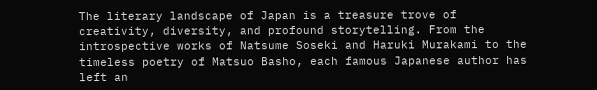The literary landscape of Japan is a treasure trove of creativity, diversity, and profound storytelling. From the introspective works of Natsume Soseki and Haruki Murakami to the timeless poetry of Matsuo Basho, each famous Japanese author has left an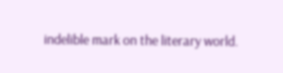indelible mark on the literary world.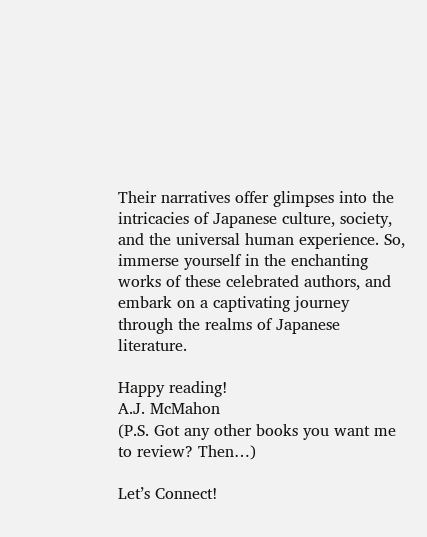Their narratives offer glimpses into the intricacies of Japanese culture, society, and the universal human experience. So, immerse yourself in the enchanting works of these celebrated authors, and embark on a captivating journey through the realms of Japanese literature.

Happy reading!
A.J. McMahon
(P.S. Got any other books you want me to review? Then…)

Let’s Connect!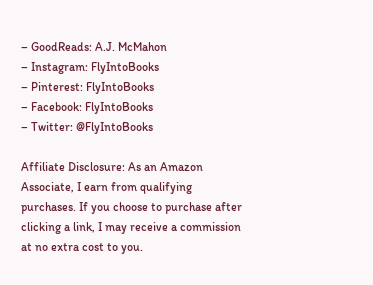– GoodReads: A.J. McMahon
– Instagram: FlyIntoBooks
– Pinterest: FlyIntoBooks
– Facebook: FlyIntoBooks
– Twitter: @FlyIntoBooks

Affiliate Disclosure: As an Amazon Associate, I earn from qualifying purchases. If you choose to purchase after clicking a link, I may receive a commission at no extra cost to you.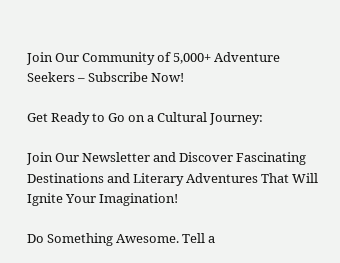Join Our Community of 5,000+ Adventure Seekers – Subscribe Now!

Get Ready to Go on a Cultural Journey:

Join Our Newsletter and Discover Fascinating Destinations and Literary Adventures That Will Ignite Your Imagination!

Do Something Awesome. Tell a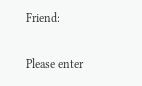Friend:


Please enter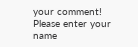your comment!
Please enter your name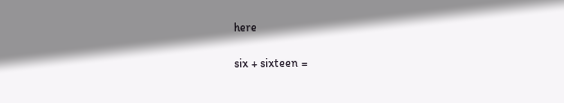here

six + sixteen =